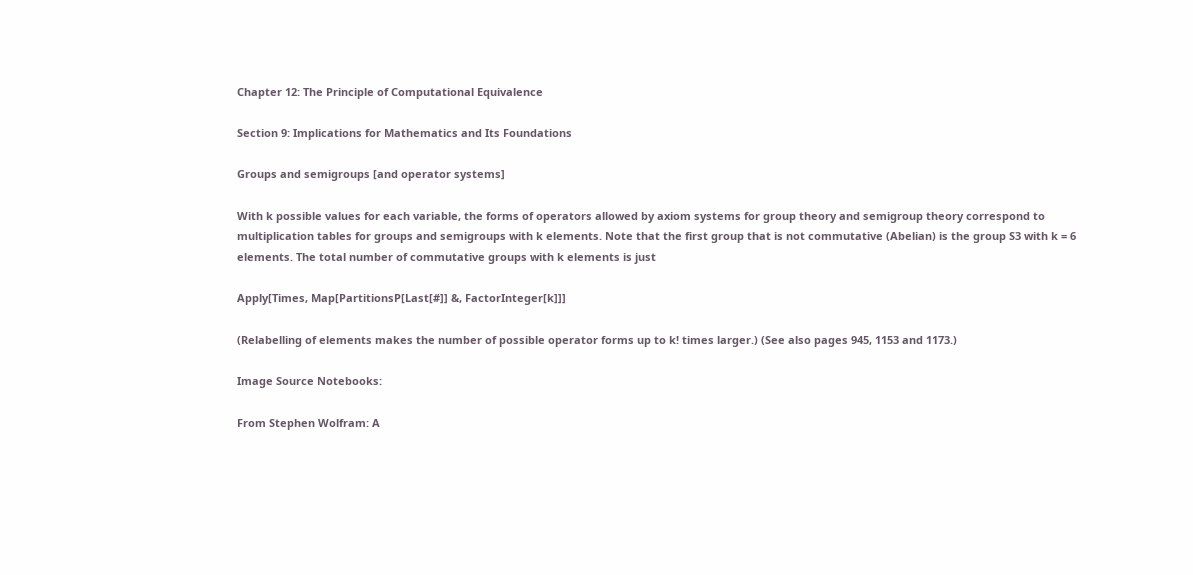Chapter 12: The Principle of Computational Equivalence

Section 9: Implications for Mathematics and Its Foundations

Groups and semigroups [and operator systems]

With k possible values for each variable, the forms of operators allowed by axiom systems for group theory and semigroup theory correspond to multiplication tables for groups and semigroups with k elements. Note that the first group that is not commutative (Abelian) is the group S3 with k = 6 elements. The total number of commutative groups with k elements is just

Apply[Times, Map[PartitionsP[Last[#]] &, FactorInteger[k]]]

(Relabelling of elements makes the number of possible operator forms up to k! times larger.) (See also pages 945, 1153 and 1173.)

Image Source Notebooks:

From Stephen Wolfram: A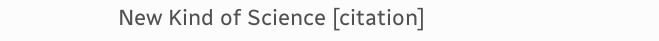New Kind of Science [citation]